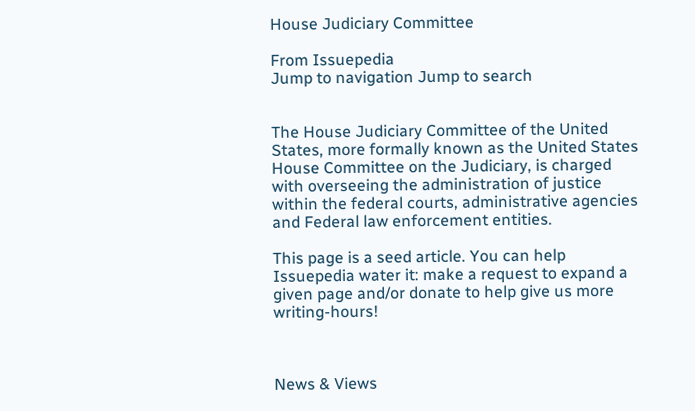House Judiciary Committee

From Issuepedia
Jump to navigation Jump to search


The House Judiciary Committee of the United States, more formally known as the United States House Committee on the Judiciary, is charged with overseeing the administration of justice within the federal courts, administrative agencies and Federal law enforcement entities.

This page is a seed article. You can help Issuepedia water it: make a request to expand a given page and/or donate to help give us more writing-hours!



News & Views